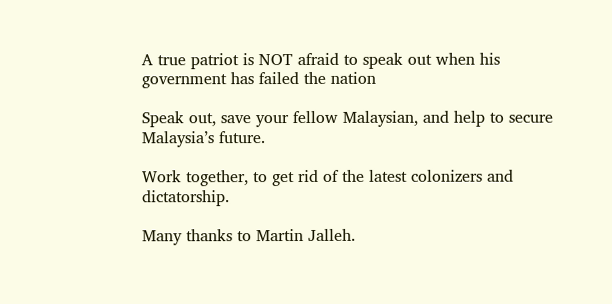A true patriot is NOT afraid to speak out when his government has failed the nation

Speak out, save your fellow Malaysian, and help to secure Malaysia’s future.

Work together, to get rid of the latest colonizers and dictatorship.

Many thanks to Martin Jalleh.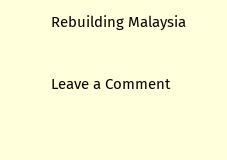Rebuilding Malaysia

Leave a Comment